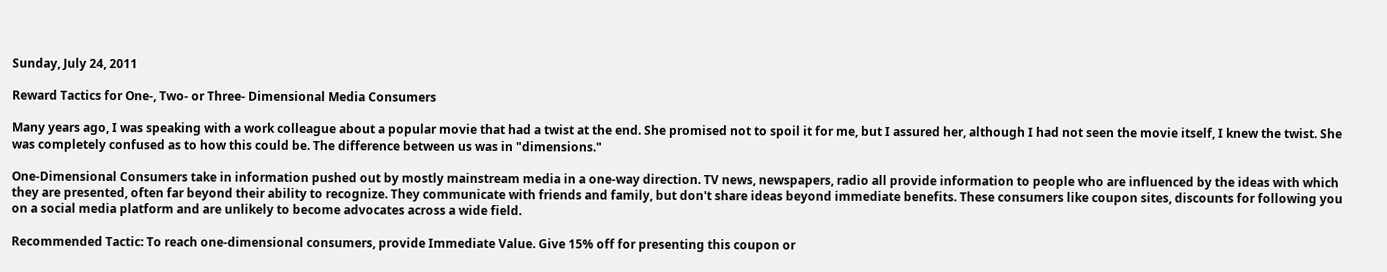Sunday, July 24, 2011

Reward Tactics for One-, Two- or Three- Dimensional Media Consumers

Many years ago, I was speaking with a work colleague about a popular movie that had a twist at the end. She promised not to spoil it for me, but I assured her, although I had not seen the movie itself, I knew the twist. She was completely confused as to how this could be. The difference between us was in "dimensions."

One-Dimensional Consumers take in information pushed out by mostly mainstream media in a one-way direction. TV news, newspapers, radio all provide information to people who are influenced by the ideas with which they are presented, often far beyond their ability to recognize. They communicate with friends and family, but don't share ideas beyond immediate benefits. These consumers like coupon sites, discounts for following you on a social media platform and are unlikely to become advocates across a wide field.

Recommended Tactic: To reach one-dimensional consumers, provide Immediate Value. Give 15% off for presenting this coupon or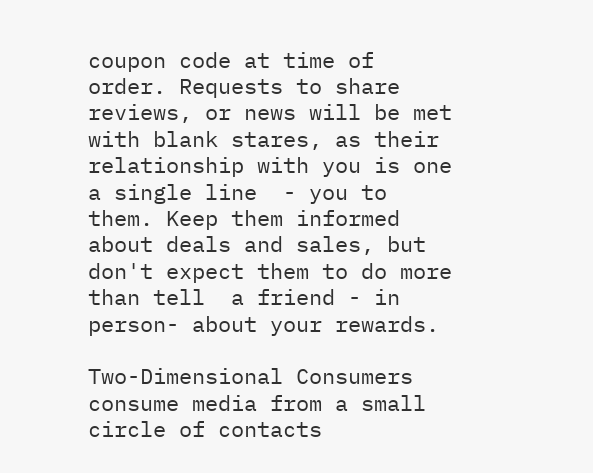coupon code at time of order. Requests to share reviews, or news will be met with blank stares, as their relationship with you is one a single line  - you to them. Keep them informed about deals and sales, but don't expect them to do more than tell  a friend - in person- about your rewards.

Two-Dimensional Consumers consume media from a small circle of contacts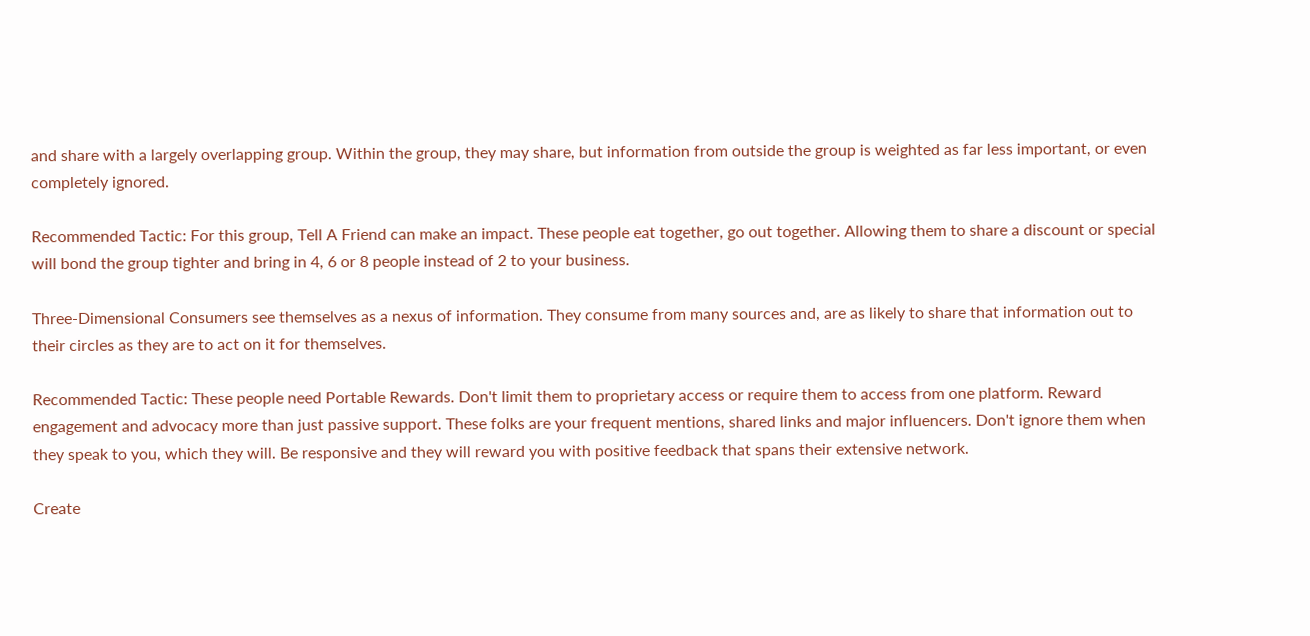and share with a largely overlapping group. Within the group, they may share, but information from outside the group is weighted as far less important, or even completely ignored.

Recommended Tactic: For this group, Tell A Friend can make an impact. These people eat together, go out together. Allowing them to share a discount or special will bond the group tighter and bring in 4, 6 or 8 people instead of 2 to your business.

Three-Dimensional Consumers see themselves as a nexus of information. They consume from many sources and, are as likely to share that information out to their circles as they are to act on it for themselves.

Recommended Tactic: These people need Portable Rewards. Don't limit them to proprietary access or require them to access from one platform. Reward engagement and advocacy more than just passive support. These folks are your frequent mentions, shared links and major influencers. Don't ignore them when they speak to you, which they will. Be responsive and they will reward you with positive feedback that spans their extensive network.

Create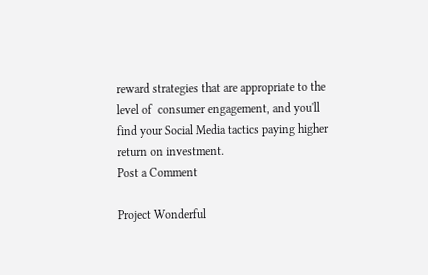reward strategies that are appropriate to the level of  consumer engagement, and you'll find your Social Media tactics paying higher return on investment.
Post a Comment

Project Wonderful